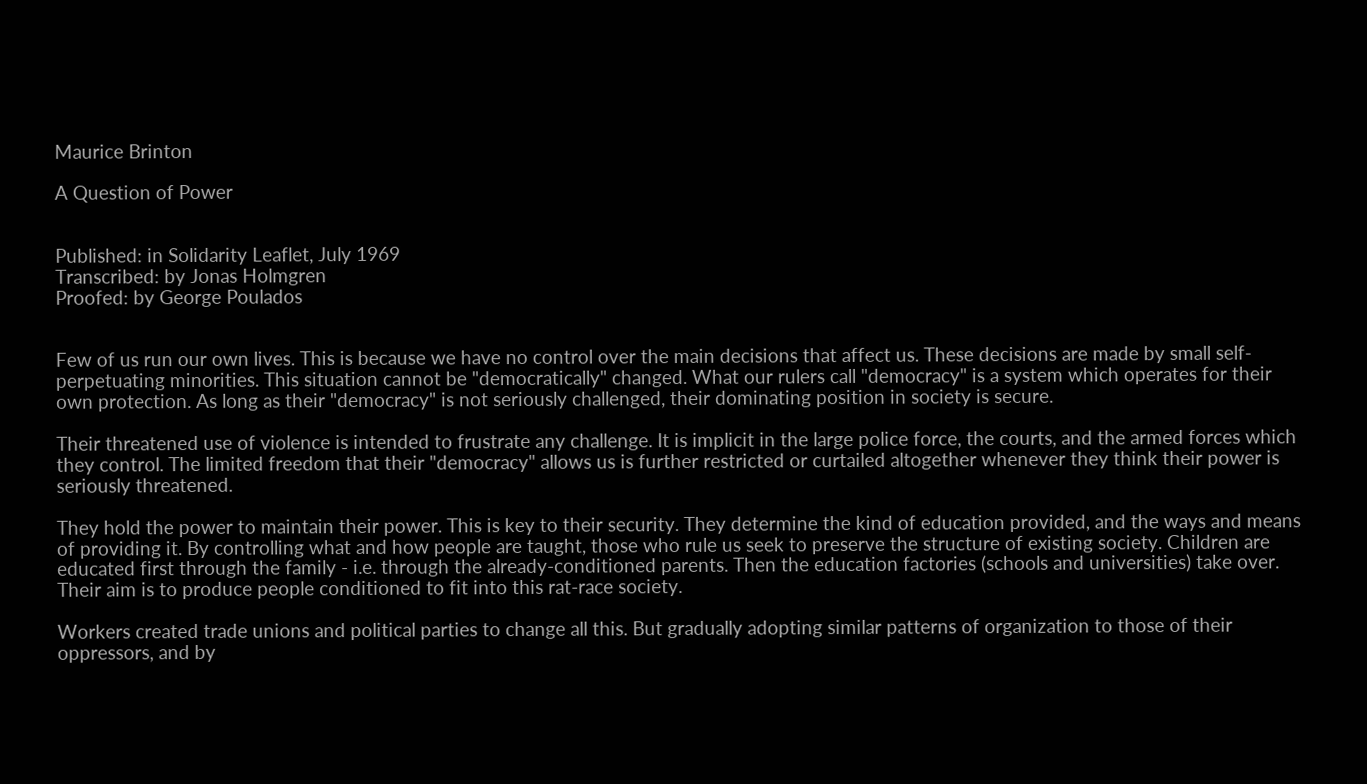Maurice Brinton

A Question of Power


Published: in Solidarity Leaflet, July 1969
Transcribed: by Jonas Holmgren
Proofed: by George Poulados


Few of us run our own lives. This is because we have no control over the main decisions that affect us. These decisions are made by small self-perpetuating minorities. This situation cannot be "democratically" changed. What our rulers call "democracy" is a system which operates for their own protection. As long as their "democracy" is not seriously challenged, their dominating position in society is secure.

Their threatened use of violence is intended to frustrate any challenge. It is implicit in the large police force, the courts, and the armed forces which they control. The limited freedom that their "democracy" allows us is further restricted or curtailed altogether whenever they think their power is seriously threatened.

They hold the power to maintain their power. This is key to their security. They determine the kind of education provided, and the ways and means of providing it. By controlling what and how people are taught, those who rule us seek to preserve the structure of existing society. Children are educated first through the family - i.e. through the already-conditioned parents. Then the education factories (schools and universities) take over. Their aim is to produce people conditioned to fit into this rat-race society.

Workers created trade unions and political parties to change all this. But gradually adopting similar patterns of organization to those of their oppressors, and by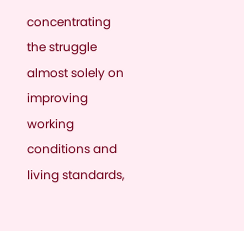concentrating the struggle almost solely on improving working conditions and living standards,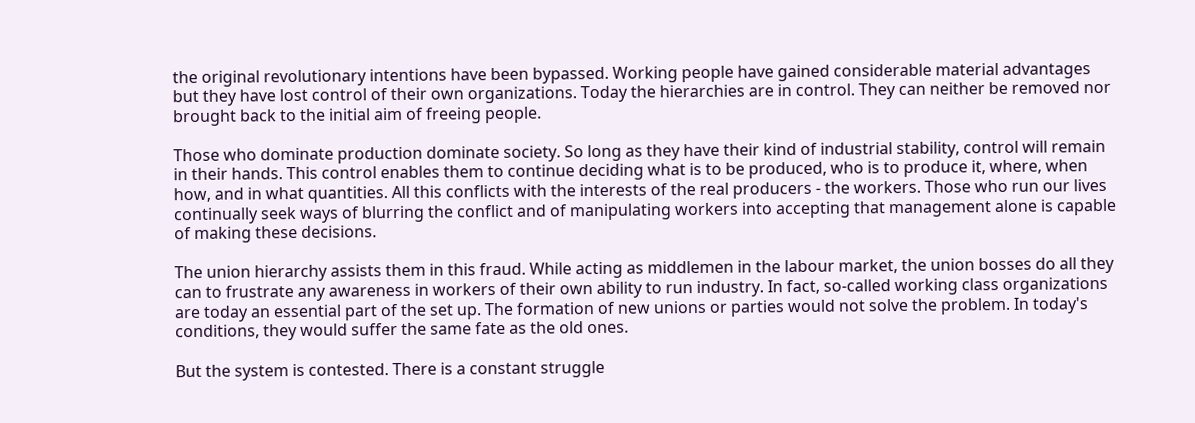the original revolutionary intentions have been bypassed. Working people have gained considerable material advantages but they have lost control of their own organizations. Today the hierarchies are in control. They can neither be removed nor brought back to the initial aim of freeing people.

Those who dominate production dominate society. So long as they have their kind of industrial stability, control will remain in their hands. This control enables them to continue deciding what is to be produced, who is to produce it, where, when how, and in what quantities. All this conflicts with the interests of the real producers - the workers. Those who run our lives continually seek ways of blurring the conflict and of manipulating workers into accepting that management alone is capable of making these decisions.

The union hierarchy assists them in this fraud. While acting as middlemen in the labour market, the union bosses do all they can to frustrate any awareness in workers of their own ability to run industry. In fact, so-called working class organizations are today an essential part of the set up. The formation of new unions or parties would not solve the problem. In today's conditions, they would suffer the same fate as the old ones.

But the system is contested. There is a constant struggle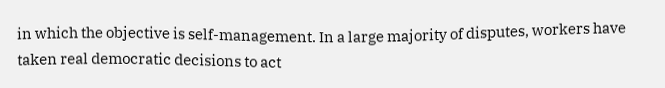in which the objective is self-management. In a large majority of disputes, workers have taken real democratic decisions to act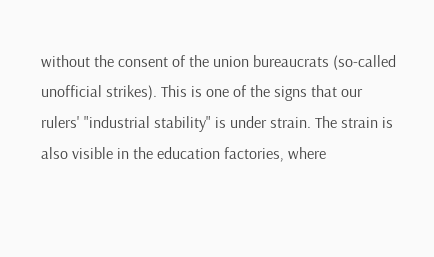without the consent of the union bureaucrats (so-called unofficial strikes). This is one of the signs that our rulers' "industrial stability" is under strain. The strain is also visible in the education factories, where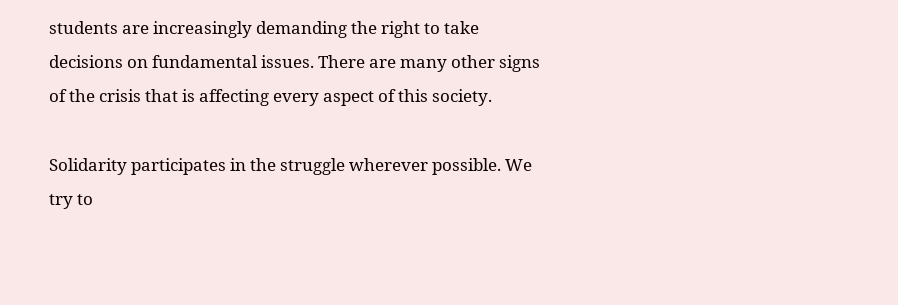students are increasingly demanding the right to take decisions on fundamental issues. There are many other signs of the crisis that is affecting every aspect of this society.

Solidarity participates in the struggle wherever possible. We try to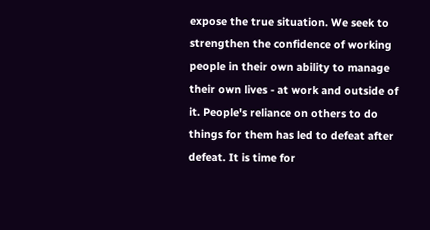expose the true situation. We seek to strengthen the confidence of working people in their own ability to manage their own lives - at work and outside of it. People's reliance on others to do things for them has led to defeat after defeat. It is time for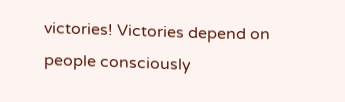victories! Victories depend on people consciously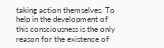taking action themselves. To help in the development of this consciousness is the only reason for the existence of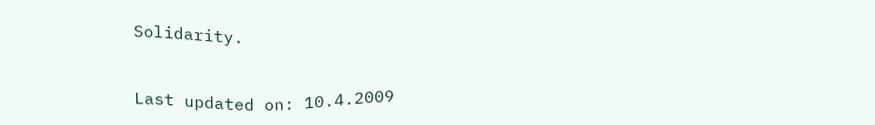Solidarity.


Last updated on: 10.4.2009